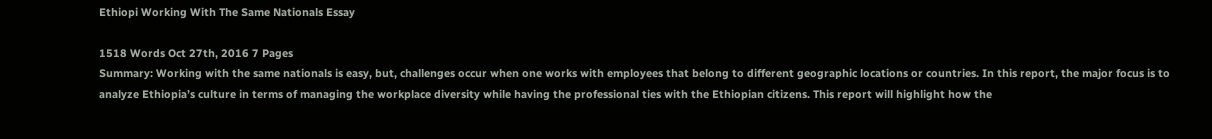Ethiopi Working With The Same Nationals Essay

1518 Words Oct 27th, 2016 7 Pages
Summary: Working with the same nationals is easy, but, challenges occur when one works with employees that belong to different geographic locations or countries. In this report, the major focus is to analyze Ethiopia’s culture in terms of managing the workplace diversity while having the professional ties with the Ethiopian citizens. This report will highlight how the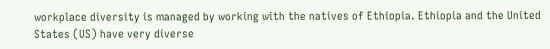workplace diversity is managed by working with the natives of Ethiopia. Ethiopia and the United States (US) have very diverse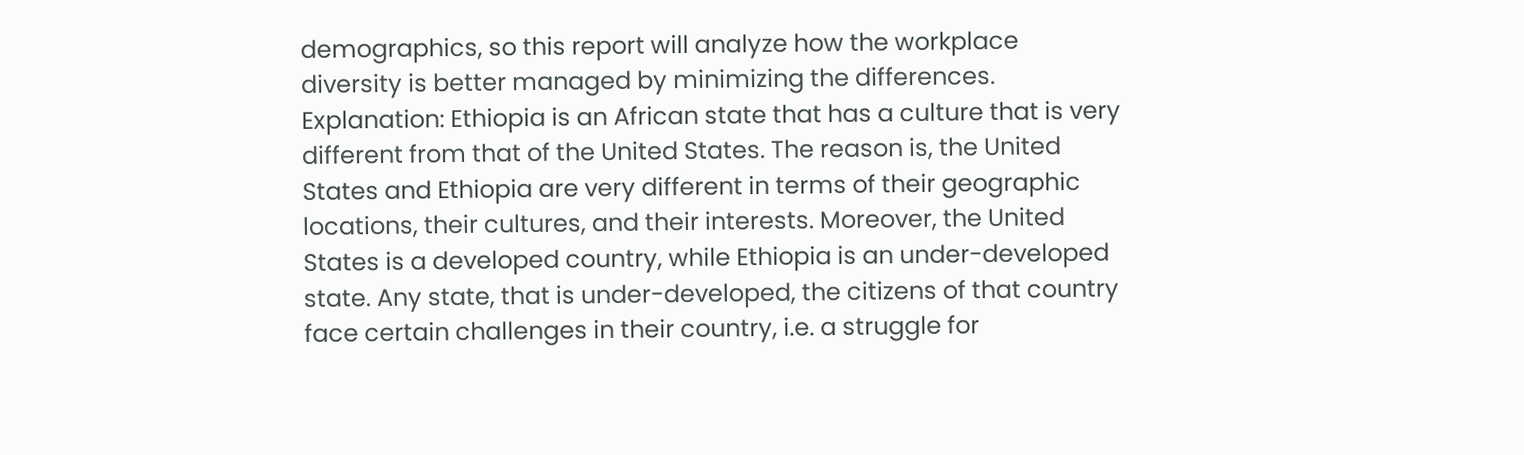demographics, so this report will analyze how the workplace diversity is better managed by minimizing the differences.
Explanation: Ethiopia is an African state that has a culture that is very different from that of the United States. The reason is, the United States and Ethiopia are very different in terms of their geographic locations, their cultures, and their interests. Moreover, the United States is a developed country, while Ethiopia is an under-developed state. Any state, that is under-developed, the citizens of that country face certain challenges in their country, i.e. a struggle for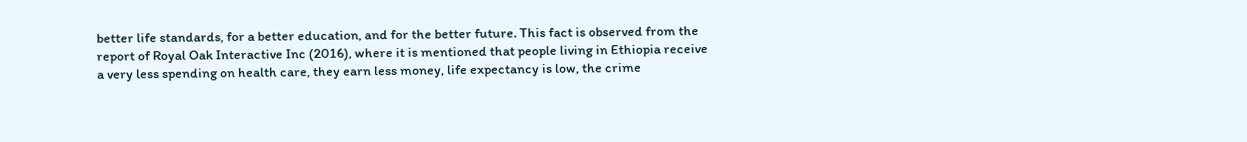better life standards, for a better education, and for the better future. This fact is observed from the report of Royal Oak Interactive Inc (2016), where it is mentioned that people living in Ethiopia receive a very less spending on health care, they earn less money, life expectancy is low, the crime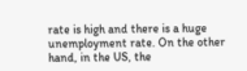rate is high and there is a huge unemployment rate. On the other hand, in the US, the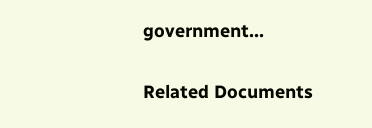government…

Related Documents